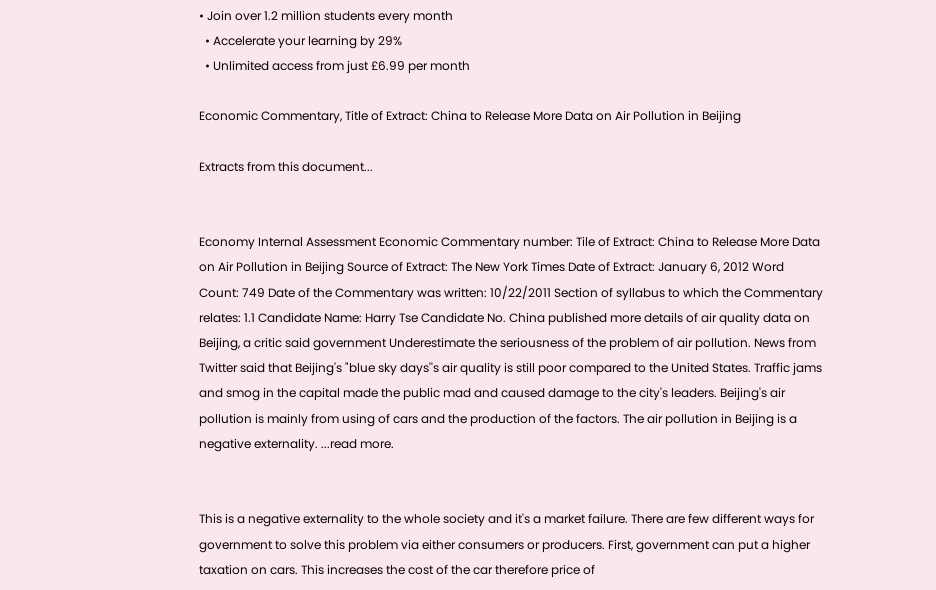• Join over 1.2 million students every month
  • Accelerate your learning by 29%
  • Unlimited access from just £6.99 per month

Economic Commentary, Title of Extract: China to Release More Data on Air Pollution in Beijing

Extracts from this document...


Economy Internal Assessment Economic Commentary number: Tile of Extract: China to Release More Data on Air Pollution in Beijing Source of Extract: The New York Times Date of Extract: January 6, 2012 Word Count: 749 Date of the Commentary was written: 10/22/2011 Section of syllabus to which the Commentary relates: 1.1 Candidate Name: Harry Tse Candidate No. China published more details of air quality data on Beijing, a critic said government Underestimate the seriousness of the problem of air pollution. News from Twitter said that Beijing's "blue sky days''s air quality is still poor compared to the United States. Traffic jams and smog in the capital made the public mad and caused damage to the city's leaders. Beijing's air pollution is mainly from using of cars and the production of the factors. The air pollution in Beijing is a negative externality. ...read more.


This is a negative externality to the whole society and it's a market failure. There are few different ways for government to solve this problem via either consumers or producers. First, government can put a higher taxation on cars. This increases the cost of the car therefore price of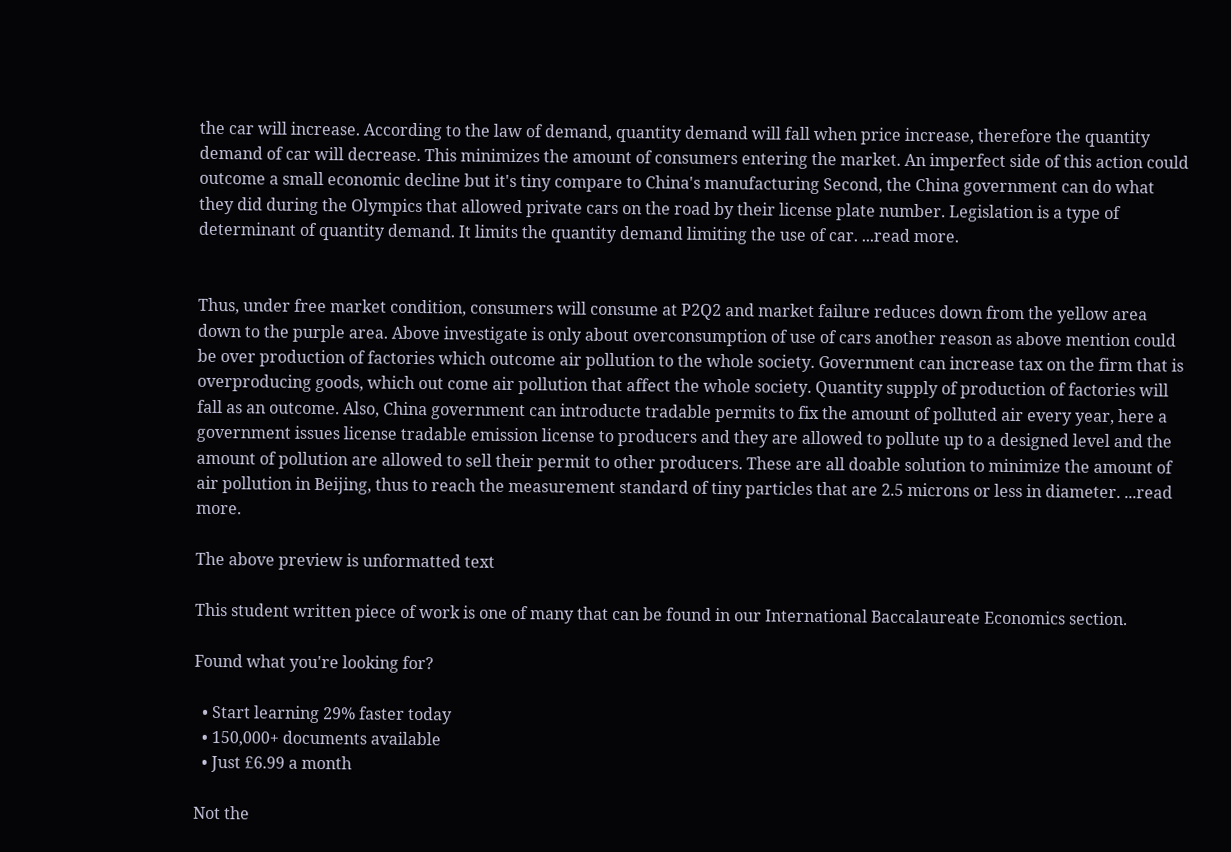the car will increase. According to the law of demand, quantity demand will fall when price increase, therefore the quantity demand of car will decrease. This minimizes the amount of consumers entering the market. An imperfect side of this action could outcome a small economic decline but it's tiny compare to China's manufacturing Second, the China government can do what they did during the Olympics that allowed private cars on the road by their license plate number. Legislation is a type of determinant of quantity demand. It limits the quantity demand limiting the use of car. ...read more.


Thus, under free market condition, consumers will consume at P2Q2 and market failure reduces down from the yellow area down to the purple area. Above investigate is only about overconsumption of use of cars another reason as above mention could be over production of factories which outcome air pollution to the whole society. Government can increase tax on the firm that is overproducing goods, which out come air pollution that affect the whole society. Quantity supply of production of factories will fall as an outcome. Also, China government can introducte tradable permits to fix the amount of polluted air every year, here a government issues license tradable emission license to producers and they are allowed to pollute up to a designed level and the amount of pollution are allowed to sell their permit to other producers. These are all doable solution to minimize the amount of air pollution in Beijing, thus to reach the measurement standard of tiny particles that are 2.5 microns or less in diameter. ...read more.

The above preview is unformatted text

This student written piece of work is one of many that can be found in our International Baccalaureate Economics section.

Found what you're looking for?

  • Start learning 29% faster today
  • 150,000+ documents available
  • Just £6.99 a month

Not the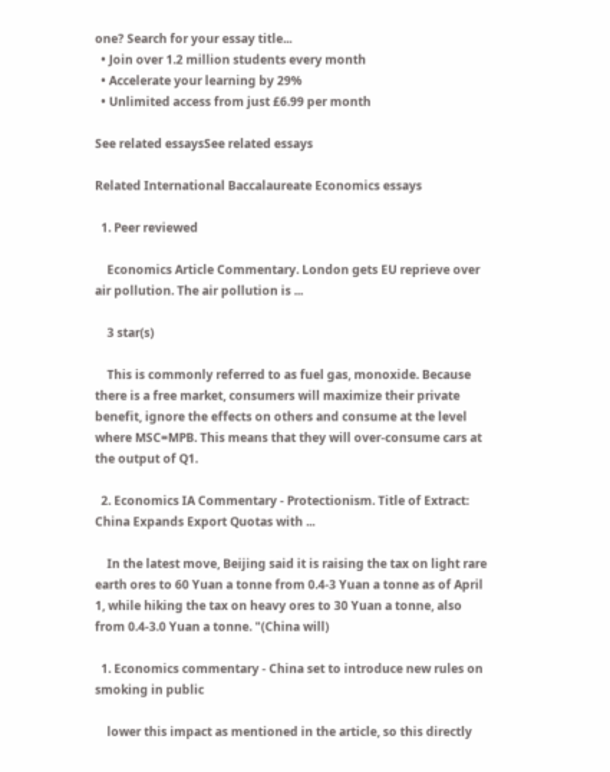one? Search for your essay title...
  • Join over 1.2 million students every month
  • Accelerate your learning by 29%
  • Unlimited access from just £6.99 per month

See related essaysSee related essays

Related International Baccalaureate Economics essays

  1. Peer reviewed

    Economics Article Commentary. London gets EU reprieve over air pollution. The air pollution is ...

    3 star(s)

    This is commonly referred to as fuel gas, monoxide. Because there is a free market, consumers will maximize their private benefit, ignore the effects on others and consume at the level where MSC=MPB. This means that they will over-consume cars at the output of Q1.

  2. Economics IA Commentary - Protectionism. Title of Extract: China Expands Export Quotas with ...

    In the latest move, Beijing said it is raising the tax on light rare earth ores to 60 Yuan a tonne from 0.4-3 Yuan a tonne as of April 1, while hiking the tax on heavy ores to 30 Yuan a tonne, also from 0.4-3.0 Yuan a tonne. "(China will)

  1. Economics commentary - China set to introduce new rules on smoking in public

    lower this impact as mentioned in the article, so this directly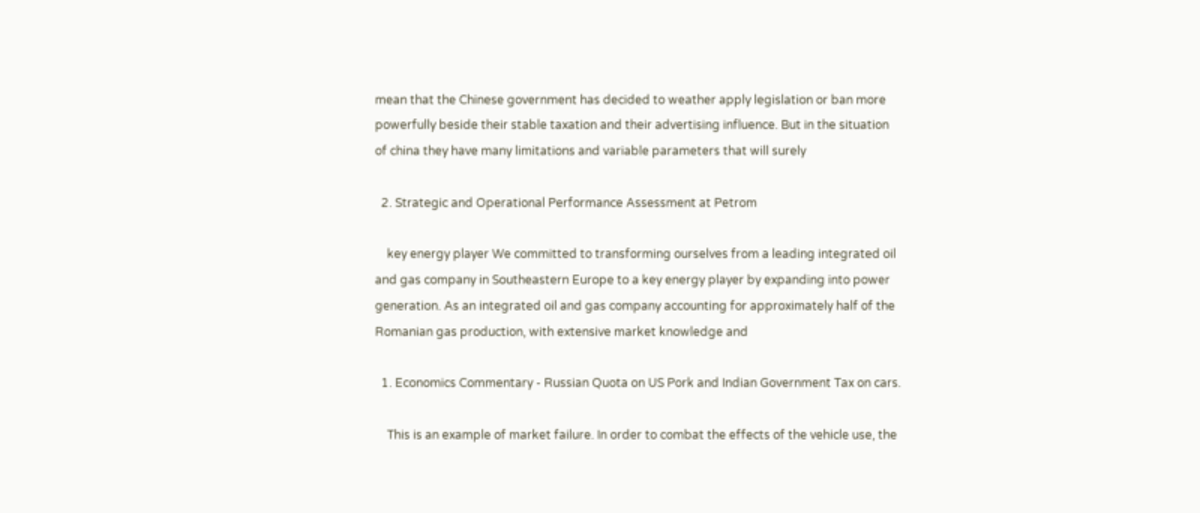mean that the Chinese government has decided to weather apply legislation or ban more powerfully beside their stable taxation and their advertising influence. But in the situation of china they have many limitations and variable parameters that will surely

  2. Strategic and Operational Performance Assessment at Petrom

    key energy player We committed to transforming ourselves from a leading integrated oil and gas company in Southeastern Europe to a key energy player by expanding into power generation. As an integrated oil and gas company accounting for approximately half of the Romanian gas production, with extensive market knowledge and

  1. Economics Commentary - Russian Quota on US Pork and Indian Government Tax on cars.

    This is an example of market failure. In order to combat the effects of the vehicle use, the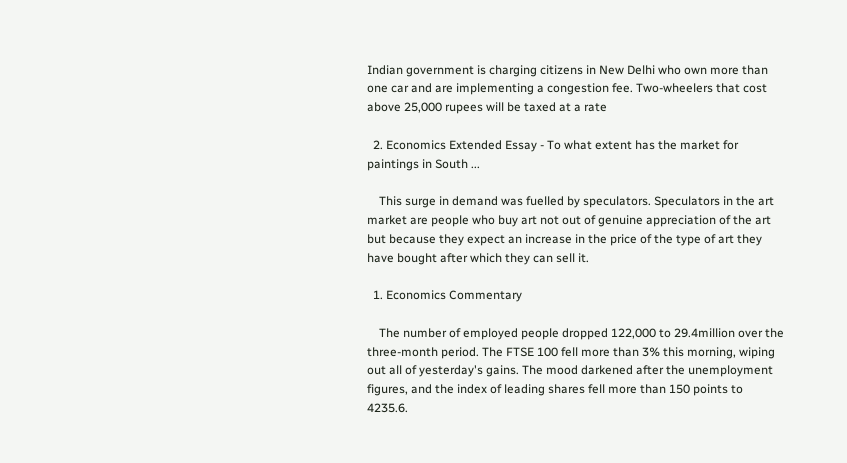Indian government is charging citizens in New Delhi who own more than one car and are implementing a congestion fee. Two-wheelers that cost above 25,000 rupees will be taxed at a rate

  2. Economics Extended Essay - To what extent has the market for paintings in South ...

    This surge in demand was fuelled by speculators. Speculators in the art market are people who buy art not out of genuine appreciation of the art but because they expect an increase in the price of the type of art they have bought after which they can sell it.

  1. Economics Commentary

    The number of employed people dropped 122,000 to 29.4million over the three-month period. The FTSE 100 fell more than 3% this morning, wiping out all of yesterday's gains. The mood darkened after the unemployment figures, and the index of leading shares fell more than 150 points to 4235.6.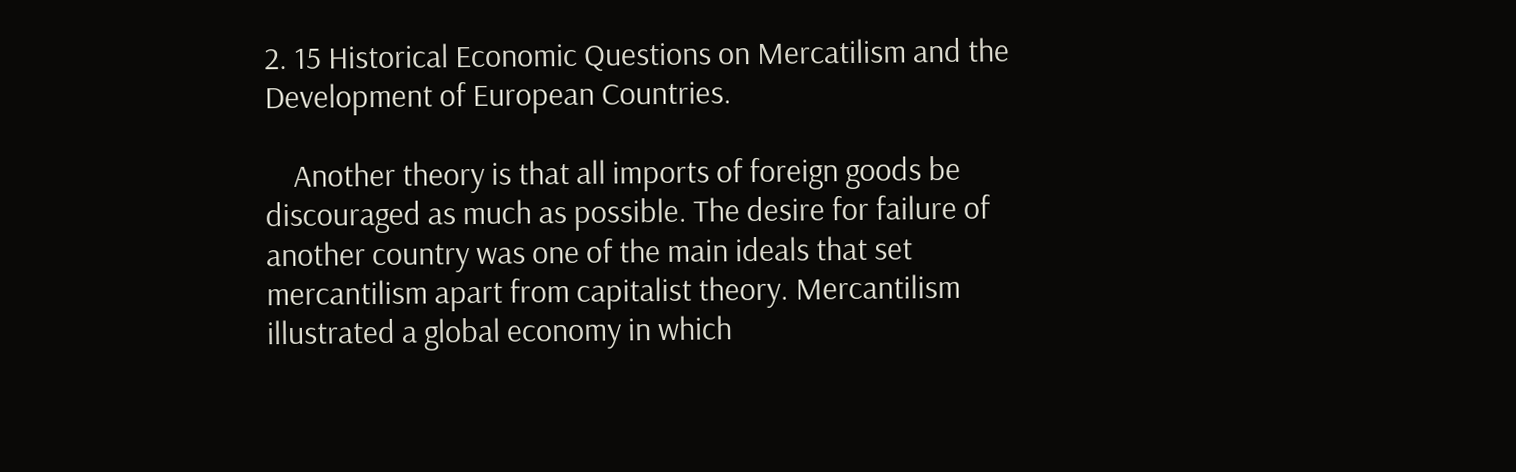2. 15 Historical Economic Questions on Mercatilism and the Development of European Countries.

    Another theory is that all imports of foreign goods be discouraged as much as possible. The desire for failure of another country was one of the main ideals that set mercantilism apart from capitalist theory. Mercantilism illustrated a global economy in which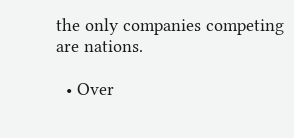the only companies competing are nations.

  • Over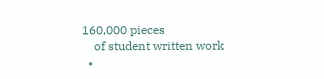160,000 pieces
    of student written work
  •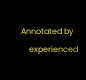Annotated by
    experienced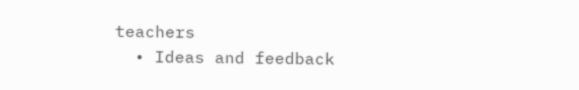teachers
  • Ideas and feedback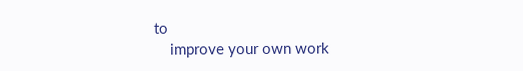to
    improve your own work